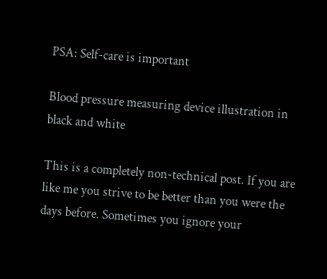PSA: Self-care is important

Blood pressure measuring device illustration in black and white

This is a completely non-technical post. If you are like me you strive to be better than you were the days before. Sometimes you ignore your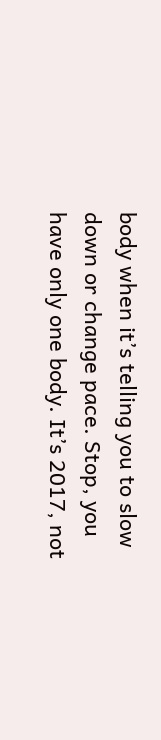body when it’s telling you to slow down or change pace. Stop, you have only one body. It’s 2017, not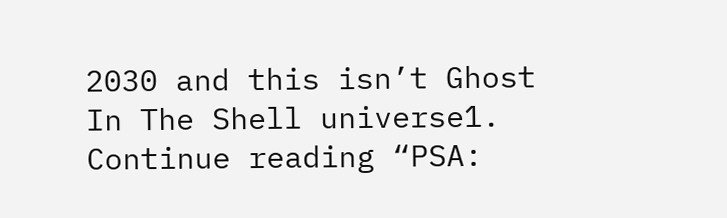2030 and this isn’t Ghost In The Shell universe1. Continue reading “PSA: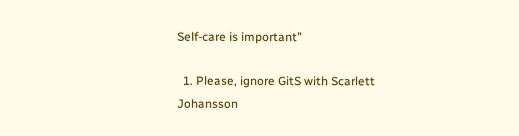Self-care is important”

  1. Please, ignore GitS with Scarlett Johansson